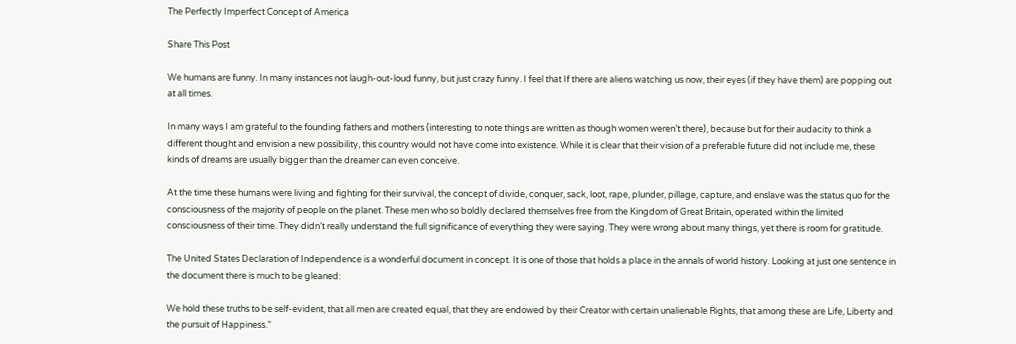The Perfectly Imperfect Concept of America

Share This Post

We humans are funny. In many instances not laugh-out-loud funny, but just crazy funny. I feel that If there are aliens watching us now, their eyes (if they have them) are popping out at all times.

In many ways I am grateful to the founding fathers and mothers (interesting to note things are written as though women weren’t there), because but for their audacity to think a different thought and envision a new possibility, this country would not have come into existence. While it is clear that their vision of a preferable future did not include me, these kinds of dreams are usually bigger than the dreamer can even conceive.

At the time these humans were living and fighting for their survival, the concept of divide, conquer, sack, loot, rape, plunder, pillage, capture, and enslave was the status quo for the consciousness of the majority of people on the planet. These men who so boldly declared themselves free from the Kingdom of Great Britain, operated within the limited consciousness of their time. They didn’t really understand the full significance of everything they were saying. They were wrong about many things, yet there is room for gratitude.

The United States Declaration of Independence is a wonderful document in concept. It is one of those that holds a place in the annals of world history. Looking at just one sentence in the document there is much to be gleaned:

We hold these truths to be self-evident, that all men are created equal, that they are endowed by their Creator with certain unalienable Rights, that among these are Life, Liberty and the pursuit of Happiness.”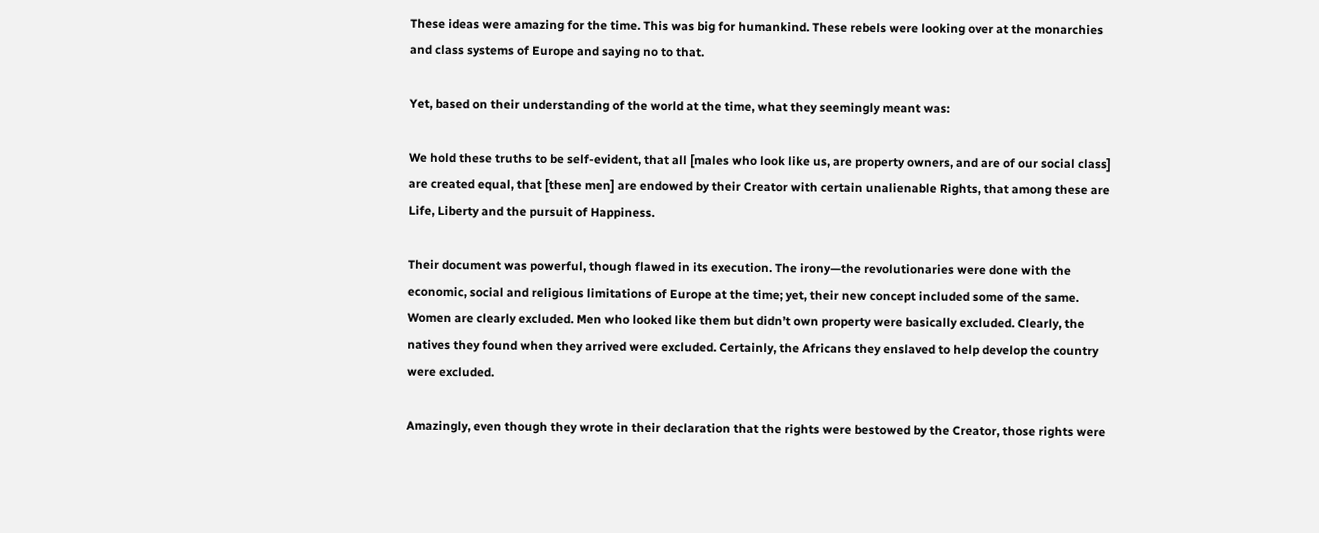These ideas were amazing for the time. This was big for humankind. These rebels were looking over at the monarchies and class systems of Europe and saying no to that.

Yet, based on their understanding of the world at the time, what they seemingly meant was:

We hold these truths to be self-evident, that all [males who look like us, are property owners, and are of our social class] are created equal, that [these men] are endowed by their Creator with certain unalienable Rights, that among these are Life, Liberty and the pursuit of Happiness.

Their document was powerful, though flawed in its execution. The irony—the revolutionaries were done with the economic, social and religious limitations of Europe at the time; yet, their new concept included some of the same. Women are clearly excluded. Men who looked like them but didn’t own property were basically excluded. Clearly, the natives they found when they arrived were excluded. Certainly, the Africans they enslaved to help develop the country were excluded.

Amazingly, even though they wrote in their declaration that the rights were bestowed by the Creator, those rights were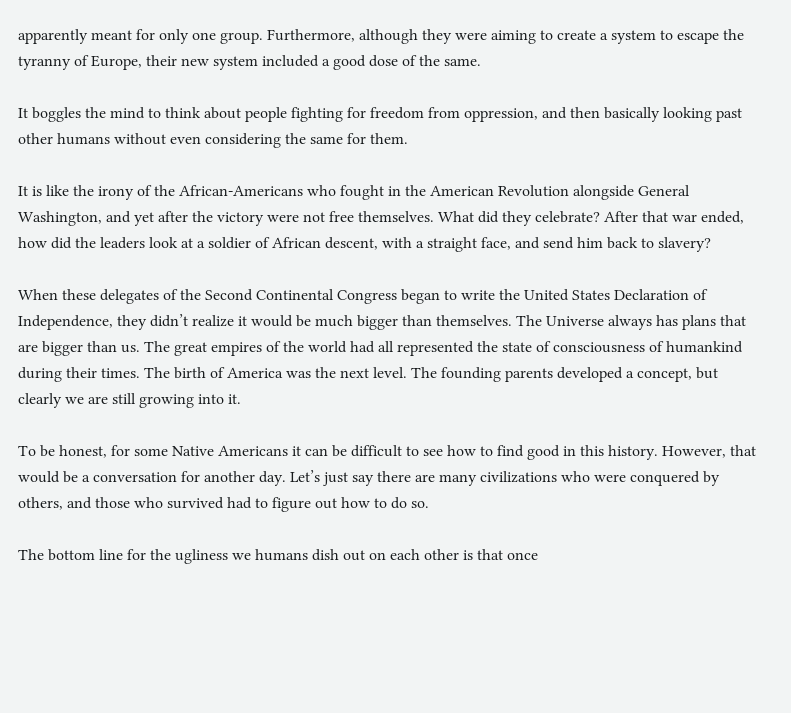apparently meant for only one group. Furthermore, although they were aiming to create a system to escape the tyranny of Europe, their new system included a good dose of the same.

It boggles the mind to think about people fighting for freedom from oppression, and then basically looking past other humans without even considering the same for them.

It is like the irony of the African-Americans who fought in the American Revolution alongside General Washington, and yet after the victory were not free themselves. What did they celebrate? After that war ended, how did the leaders look at a soldier of African descent, with a straight face, and send him back to slavery?

When these delegates of the Second Continental Congress began to write the United States Declaration of Independence, they didn’t realize it would be much bigger than themselves. The Universe always has plans that are bigger than us. The great empires of the world had all represented the state of consciousness of humankind during their times. The birth of America was the next level. The founding parents developed a concept, but clearly we are still growing into it.

To be honest, for some Native Americans it can be difficult to see how to find good in this history. However, that would be a conversation for another day. Let’s just say there are many civilizations who were conquered by others, and those who survived had to figure out how to do so.

The bottom line for the ugliness we humans dish out on each other is that once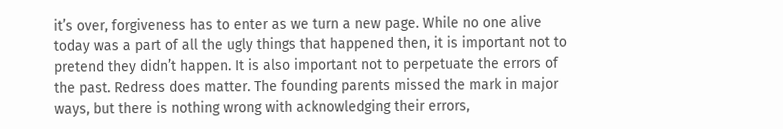it’s over, forgiveness has to enter as we turn a new page. While no one alive today was a part of all the ugly things that happened then, it is important not to pretend they didn’t happen. It is also important not to perpetuate the errors of the past. Redress does matter. The founding parents missed the mark in major ways, but there is nothing wrong with acknowledging their errors,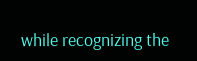while recognizing the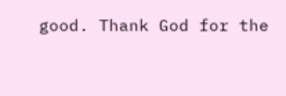good. Thank God for the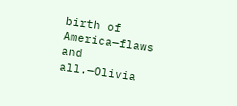birth of America—flaws  and all.—Olivia